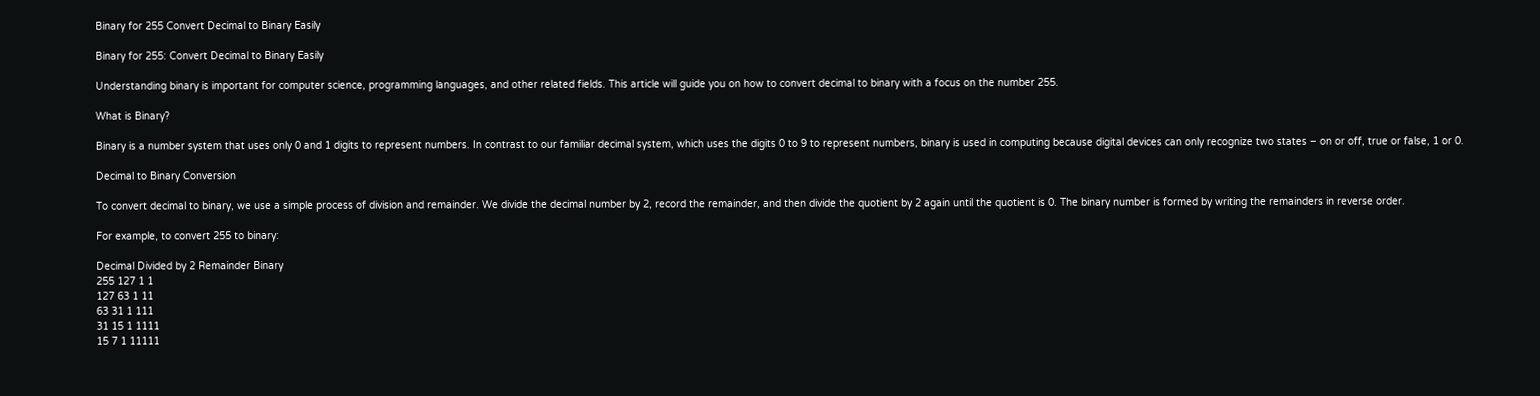Binary for 255 Convert Decimal to Binary Easily

Binary for 255: Convert Decimal to Binary Easily

Understanding binary is important for computer science, programming languages, and other related fields. This article will guide you on how to convert decimal to binary with a focus on the number 255.

What is Binary?

Binary is a number system that uses only 0 and 1 digits to represent numbers. In contrast to our familiar decimal system, which uses the digits 0 to 9 to represent numbers, binary is used in computing because digital devices can only recognize two states – on or off, true or false, 1 or 0.

Decimal to Binary Conversion

To convert decimal to binary, we use a simple process of division and remainder. We divide the decimal number by 2, record the remainder, and then divide the quotient by 2 again until the quotient is 0. The binary number is formed by writing the remainders in reverse order.

For example, to convert 255 to binary:

Decimal Divided by 2 Remainder Binary
255 127 1 1
127 63 1 11
63 31 1 111
31 15 1 1111
15 7 1 11111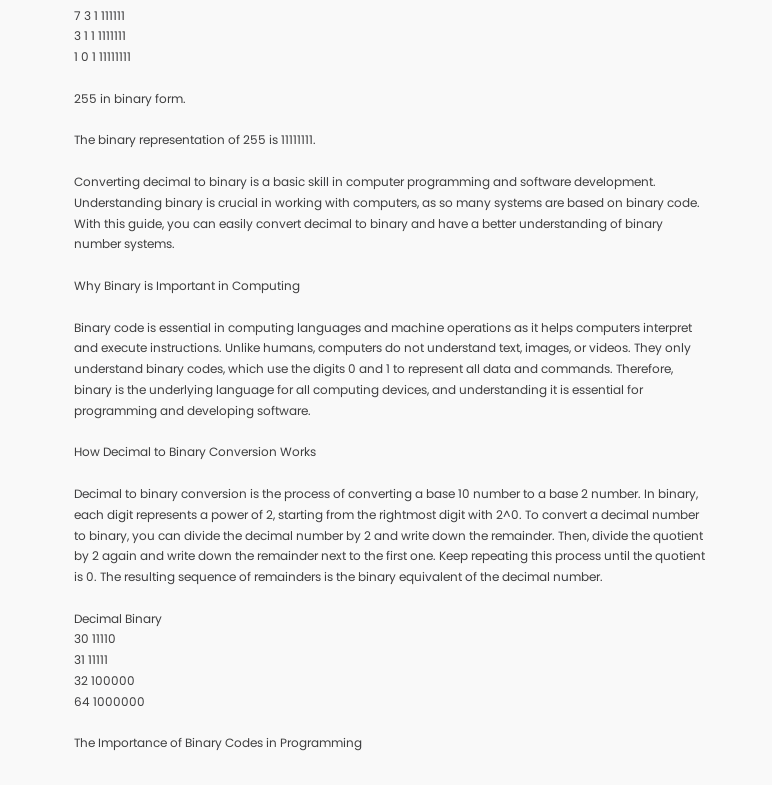7 3 1 111111
3 1 1 1111111
1 0 1 11111111

255 in binary form.

The binary representation of 255 is 11111111.

Converting decimal to binary is a basic skill in computer programming and software development. Understanding binary is crucial in working with computers, as so many systems are based on binary code. With this guide, you can easily convert decimal to binary and have a better understanding of binary number systems.

Why Binary is Important in Computing

Binary code is essential in computing languages and machine operations as it helps computers interpret and execute instructions. Unlike humans, computers do not understand text, images, or videos. They only understand binary codes, which use the digits 0 and 1 to represent all data and commands. Therefore, binary is the underlying language for all computing devices, and understanding it is essential for programming and developing software.

How Decimal to Binary Conversion Works

Decimal to binary conversion is the process of converting a base 10 number to a base 2 number. In binary, each digit represents a power of 2, starting from the rightmost digit with 2^0. To convert a decimal number to binary, you can divide the decimal number by 2 and write down the remainder. Then, divide the quotient by 2 again and write down the remainder next to the first one. Keep repeating this process until the quotient is 0. The resulting sequence of remainders is the binary equivalent of the decimal number.

Decimal Binary
30 11110
31 11111
32 100000
64 1000000

The Importance of Binary Codes in Programming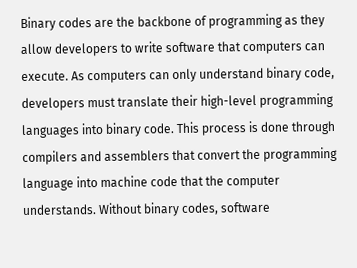Binary codes are the backbone of programming as they allow developers to write software that computers can execute. As computers can only understand binary code, developers must translate their high-level programming languages into binary code. This process is done through compilers and assemblers that convert the programming language into machine code that the computer understands. Without binary codes, software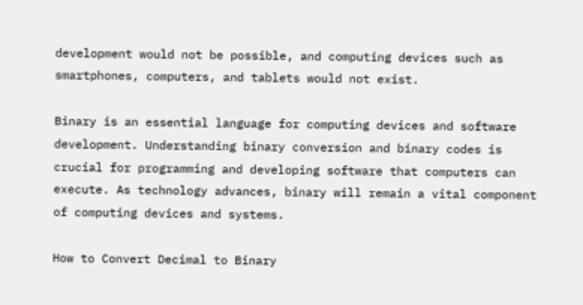development would not be possible, and computing devices such as smartphones, computers, and tablets would not exist.

Binary is an essential language for computing devices and software development. Understanding binary conversion and binary codes is crucial for programming and developing software that computers can execute. As technology advances, binary will remain a vital component of computing devices and systems.

How to Convert Decimal to Binary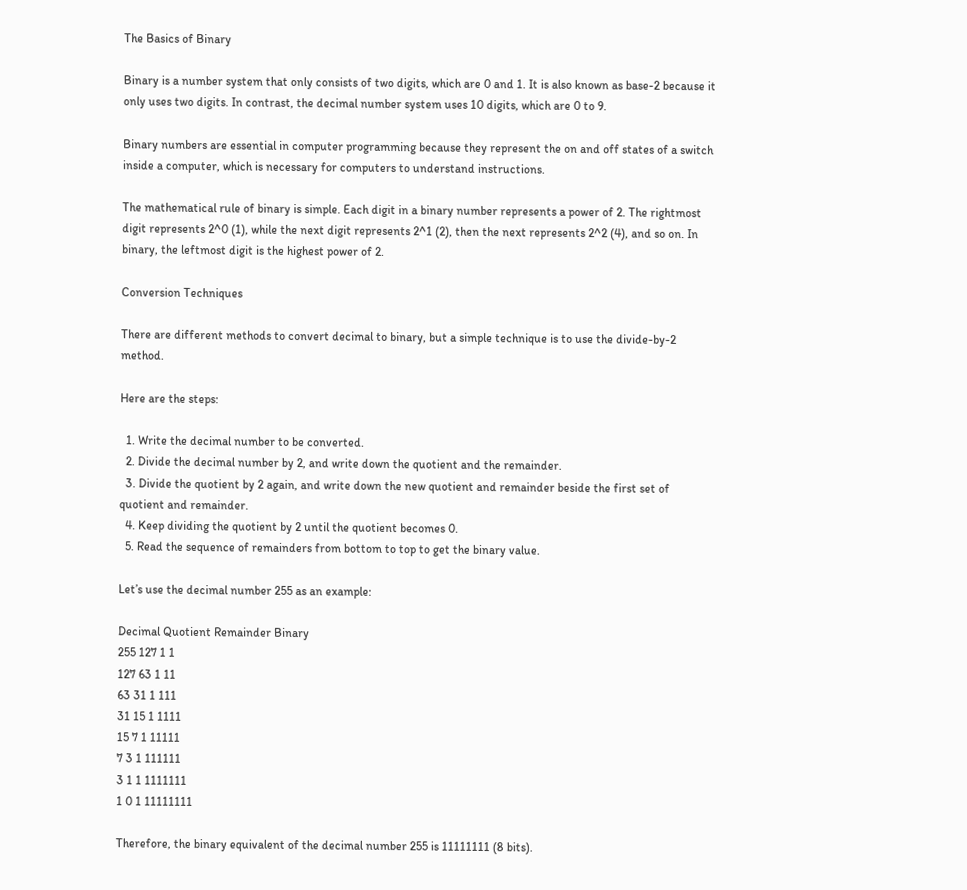The Basics of Binary

Binary is a number system that only consists of two digits, which are 0 and 1. It is also known as base-2 because it only uses two digits. In contrast, the decimal number system uses 10 digits, which are 0 to 9.

Binary numbers are essential in computer programming because they represent the on and off states of a switch inside a computer, which is necessary for computers to understand instructions.

The mathematical rule of binary is simple. Each digit in a binary number represents a power of 2. The rightmost digit represents 2^0 (1), while the next digit represents 2^1 (2), then the next represents 2^2 (4), and so on. In binary, the leftmost digit is the highest power of 2.

Conversion Techniques

There are different methods to convert decimal to binary, but a simple technique is to use the divide-by-2 method.

Here are the steps:

  1. Write the decimal number to be converted.
  2. Divide the decimal number by 2, and write down the quotient and the remainder.
  3. Divide the quotient by 2 again, and write down the new quotient and remainder beside the first set of quotient and remainder.
  4. Keep dividing the quotient by 2 until the quotient becomes 0.
  5. Read the sequence of remainders from bottom to top to get the binary value.

Let’s use the decimal number 255 as an example:

Decimal Quotient Remainder Binary
255 127 1 1
127 63 1 11
63 31 1 111
31 15 1 1111
15 7 1 11111
7 3 1 111111
3 1 1 1111111
1 0 1 11111111

Therefore, the binary equivalent of the decimal number 255 is 11111111 (8 bits).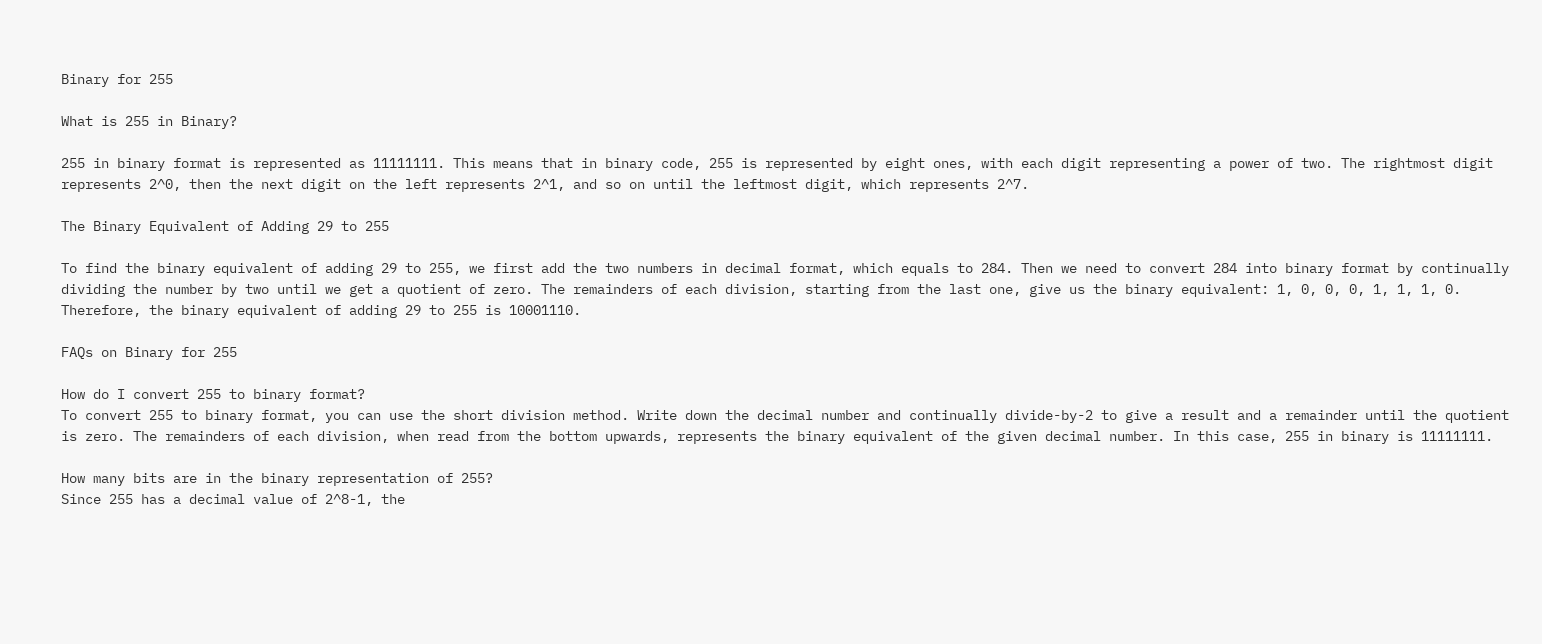Binary for 255

What is 255 in Binary?

255 in binary format is represented as 11111111. This means that in binary code, 255 is represented by eight ones, with each digit representing a power of two. The rightmost digit represents 2^0, then the next digit on the left represents 2^1, and so on until the leftmost digit, which represents 2^7.

The Binary Equivalent of Adding 29 to 255

To find the binary equivalent of adding 29 to 255, we first add the two numbers in decimal format, which equals to 284. Then we need to convert 284 into binary format by continually dividing the number by two until we get a quotient of zero. The remainders of each division, starting from the last one, give us the binary equivalent: 1, 0, 0, 0, 1, 1, 1, 0. Therefore, the binary equivalent of adding 29 to 255 is 10001110.

FAQs on Binary for 255

How do I convert 255 to binary format?
To convert 255 to binary format, you can use the short division method. Write down the decimal number and continually divide-by-2 to give a result and a remainder until the quotient is zero. The remainders of each division, when read from the bottom upwards, represents the binary equivalent of the given decimal number. In this case, 255 in binary is 11111111.

How many bits are in the binary representation of 255?
Since 255 has a decimal value of 2^8-1, the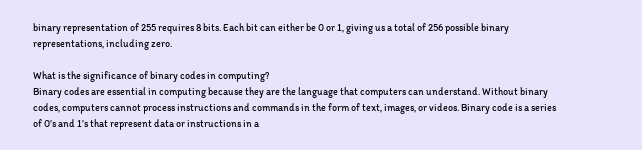binary representation of 255 requires 8 bits. Each bit can either be 0 or 1, giving us a total of 256 possible binary representations, including zero.

What is the significance of binary codes in computing?
Binary codes are essential in computing because they are the language that computers can understand. Without binary codes, computers cannot process instructions and commands in the form of text, images, or videos. Binary code is a series of 0’s and 1’s that represent data or instructions in a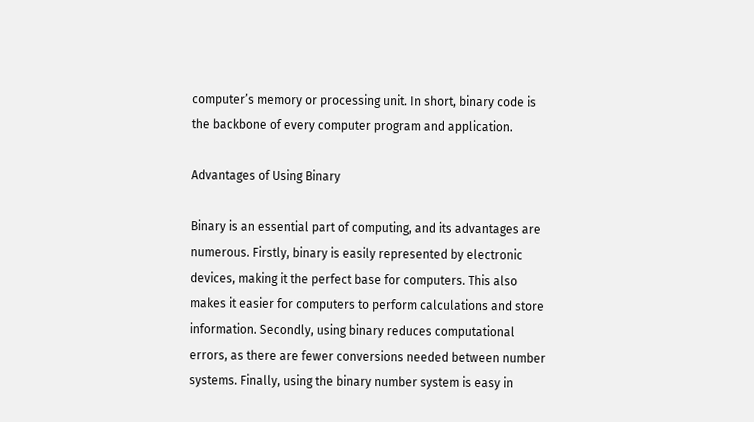computer’s memory or processing unit. In short, binary code is the backbone of every computer program and application.

Advantages of Using Binary

Binary is an essential part of computing, and its advantages are numerous. Firstly, binary is easily represented by electronic devices, making it the perfect base for computers. This also makes it easier for computers to perform calculations and store information. Secondly, using binary reduces computational errors, as there are fewer conversions needed between number systems. Finally, using the binary number system is easy in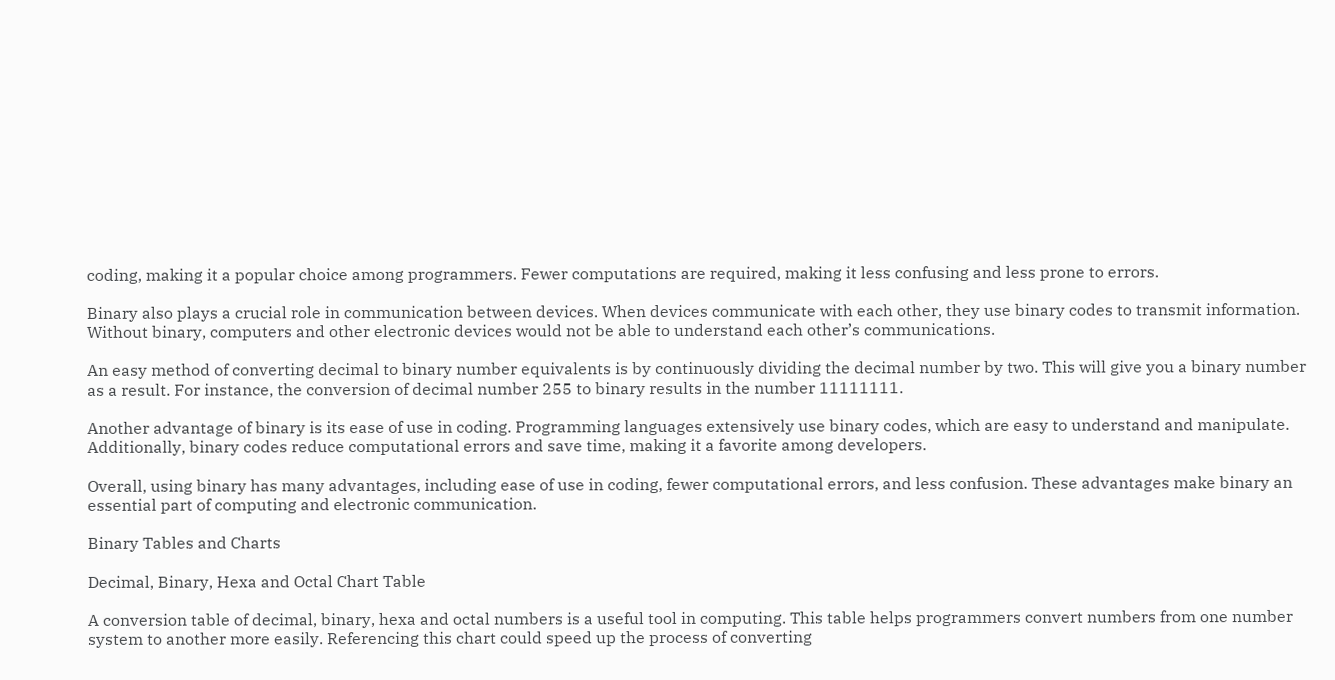coding, making it a popular choice among programmers. Fewer computations are required, making it less confusing and less prone to errors.

Binary also plays a crucial role in communication between devices. When devices communicate with each other, they use binary codes to transmit information. Without binary, computers and other electronic devices would not be able to understand each other’s communications.

An easy method of converting decimal to binary number equivalents is by continuously dividing the decimal number by two. This will give you a binary number as a result. For instance, the conversion of decimal number 255 to binary results in the number 11111111.

Another advantage of binary is its ease of use in coding. Programming languages extensively use binary codes, which are easy to understand and manipulate. Additionally, binary codes reduce computational errors and save time, making it a favorite among developers.

Overall, using binary has many advantages, including ease of use in coding, fewer computational errors, and less confusion. These advantages make binary an essential part of computing and electronic communication.

Binary Tables and Charts

Decimal, Binary, Hexa and Octal Chart Table

A conversion table of decimal, binary, hexa and octal numbers is a useful tool in computing. This table helps programmers convert numbers from one number system to another more easily. Referencing this chart could speed up the process of converting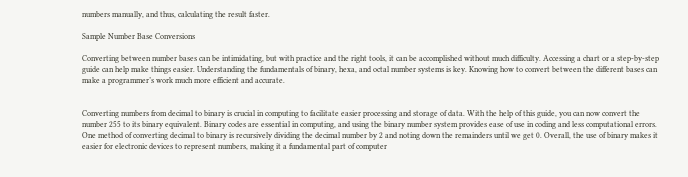numbers manually, and thus, calculating the result faster.

Sample Number Base Conversions

Converting between number bases can be intimidating, but with practice and the right tools, it can be accomplished without much difficulty. Accessing a chart or a step-by-step guide can help make things easier. Understanding the fundamentals of binary, hexa, and octal number systems is key. Knowing how to convert between the different bases can make a programmer’s work much more efficient and accurate.


Converting numbers from decimal to binary is crucial in computing to facilitate easier processing and storage of data. With the help of this guide, you can now convert the number 255 to its binary equivalent. Binary codes are essential in computing, and using the binary number system provides ease of use in coding and less computational errors. One method of converting decimal to binary is recursively dividing the decimal number by 2 and noting down the remainders until we get 0. Overall, the use of binary makes it easier for electronic devices to represent numbers, making it a fundamental part of computer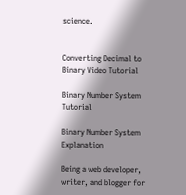science.


Converting Decimal to Binary Video Tutorial

Binary Number System Tutorial

Binary Number System Explanation

Being a web developer, writer, and blogger for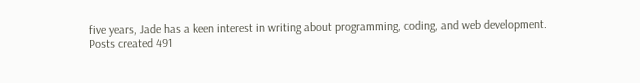five years, Jade has a keen interest in writing about programming, coding, and web development.
Posts created 491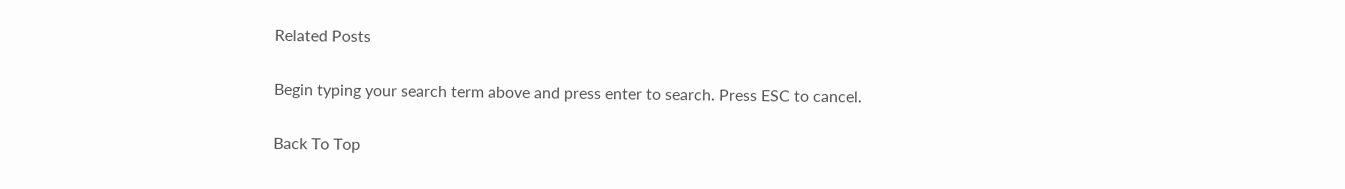Related Posts

Begin typing your search term above and press enter to search. Press ESC to cancel.

Back To Top